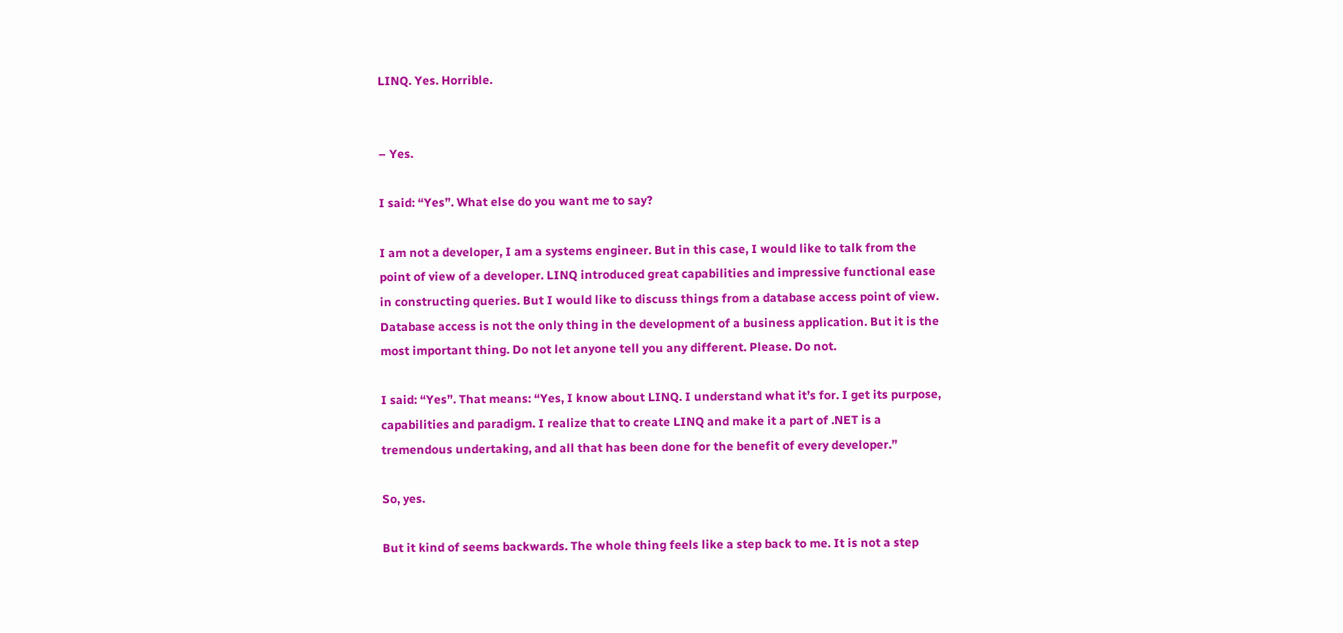LINQ. Yes. Horrible.


– Yes.

I said: “Yes”. What else do you want me to say?

I am not a developer, I am a systems engineer. But in this case, I would like to talk from the point of view of a developer. LINQ introduced great capabilities and impressive functional ease in constructing queries. But I would like to discuss things from a database access point of view. Database access is not the only thing in the development of a business application. But it is the most important thing. Do not let anyone tell you any different. Please. Do not.

I said: “Yes”. That means: “Yes, I know about LINQ. I understand what it’s for. I get its purpose, capabilities and paradigm. I realize that to create LINQ and make it a part of .NET is a tremendous undertaking, and all that has been done for the benefit of every developer.”

So, yes.

But it kind of seems backwards. The whole thing feels like a step back to me. It is not a step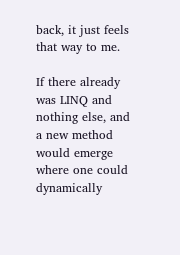back, it just feels that way to me.

If there already was LINQ and nothing else, and a new method would emerge where one could dynamically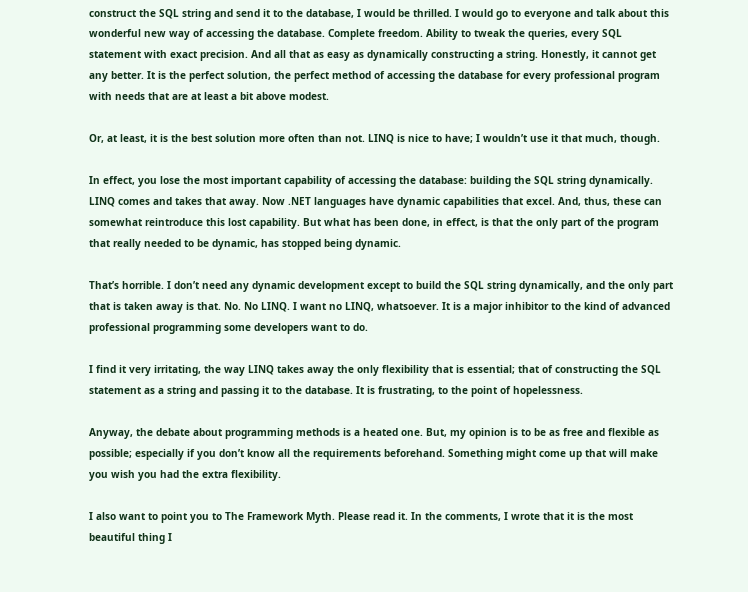construct the SQL string and send it to the database, I would be thrilled. I would go to everyone and talk about this wonderful new way of accessing the database. Complete freedom. Ability to tweak the queries, every SQL statement with exact precision. And all that as easy as dynamically constructing a string. Honestly, it cannot get any better. It is the perfect solution, the perfect method of accessing the database for every professional program with needs that are at least a bit above modest.

Or, at least, it is the best solution more often than not. LINQ is nice to have; I wouldn’t use it that much, though.

In effect, you lose the most important capability of accessing the database: building the SQL string dynamically. LINQ comes and takes that away. Now .NET languages have dynamic capabilities that excel. And, thus, these can somewhat reintroduce this lost capability. But what has been done, in effect, is that the only part of the program that really needed to be dynamic, has stopped being dynamic.

That’s horrible. I don’t need any dynamic development except to build the SQL string dynamically, and the only part that is taken away is that. No. No LINQ. I want no LINQ, whatsoever. It is a major inhibitor to the kind of advanced professional programming some developers want to do.

I find it very irritating, the way LINQ takes away the only flexibility that is essential; that of constructing the SQL statement as a string and passing it to the database. It is frustrating, to the point of hopelessness.

Anyway, the debate about programming methods is a heated one. But, my opinion is to be as free and flexible as possible; especially if you don’t know all the requirements beforehand. Something might come up that will make you wish you had the extra flexibility.

I also want to point you to The Framework Myth. Please read it. In the comments, I wrote that it is the most beautiful thing I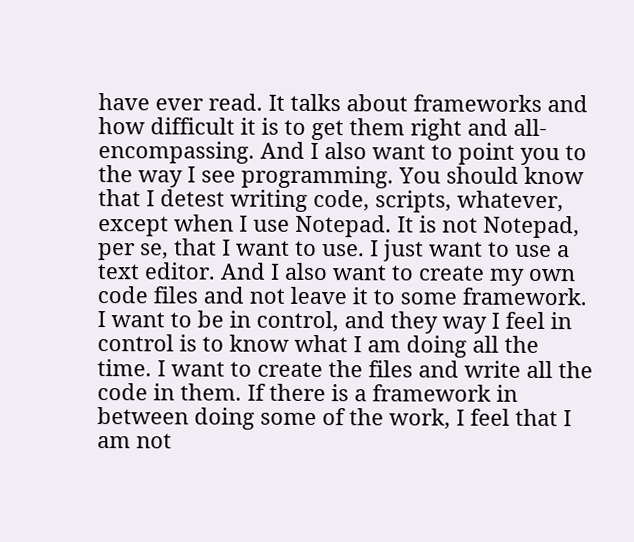have ever read. It talks about frameworks and how difficult it is to get them right and all-encompassing. And I also want to point you to the way I see programming. You should know that I detest writing code, scripts, whatever, except when I use Notepad. It is not Notepad, per se, that I want to use. I just want to use a text editor. And I also want to create my own code files and not leave it to some framework. I want to be in control, and they way I feel in control is to know what I am doing all the time. I want to create the files and write all the code in them. If there is a framework in between doing some of the work, I feel that I am not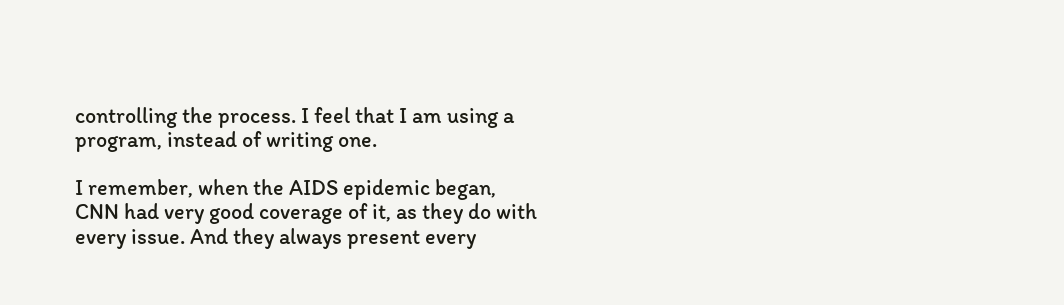controlling the process. I feel that I am using a program, instead of writing one.

I remember, when the AIDS epidemic began, CNN had very good coverage of it, as they do with every issue. And they always present every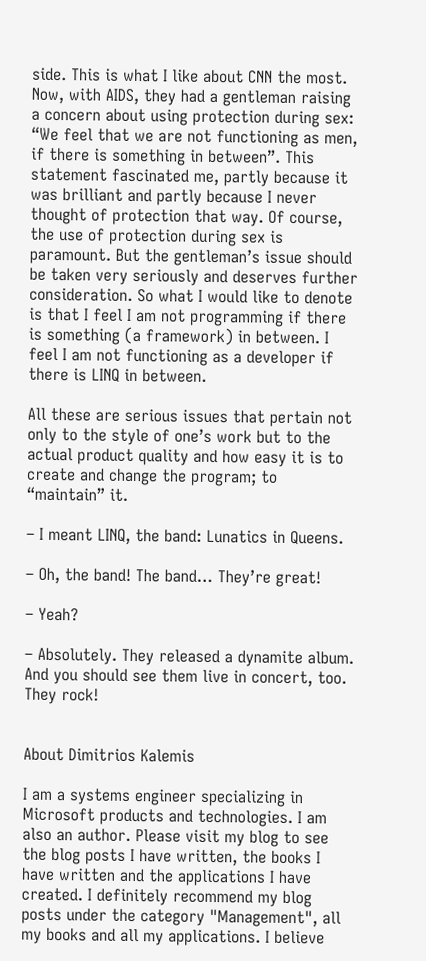side. This is what I like about CNN the most. Now, with AIDS, they had a gentleman raising a concern about using protection during sex: “We feel that we are not functioning as men, if there is something in between”. This statement fascinated me, partly because it was brilliant and partly because I never thought of protection that way. Of course, the use of protection during sex is paramount. But the gentleman’s issue should be taken very seriously and deserves further consideration. So what I would like to denote is that I feel I am not programming if there is something (a framework) in between. I feel I am not functioning as a developer if there is LINQ in between.

All these are serious issues that pertain not only to the style of one’s work but to the actual product quality and how easy it is to create and change the program; to “maintain” it.

– I meant LINQ, the band: Lunatics in Queens.

– Oh, the band! The band… They’re great!

– Yeah?

– Absolutely. They released a dynamite album. And you should see them live in concert, too. They rock!


About Dimitrios Kalemis

I am a systems engineer specializing in Microsoft products and technologies. I am also an author. Please visit my blog to see the blog posts I have written, the books I have written and the applications I have created. I definitely recommend my blog posts under the category "Management", all my books and all my applications. I believe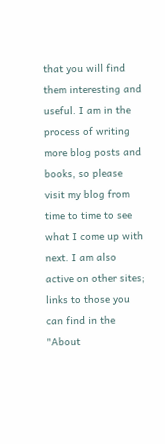that you will find them interesting and useful. I am in the process of writing more blog posts and books, so please visit my blog from time to time to see what I come up with next. I am also active on other sites; links to those you can find in the "About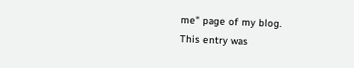me" page of my blog.
This entry was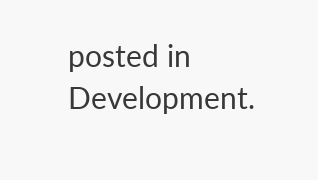posted in Development.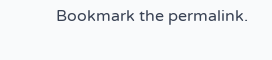Bookmark the permalink.